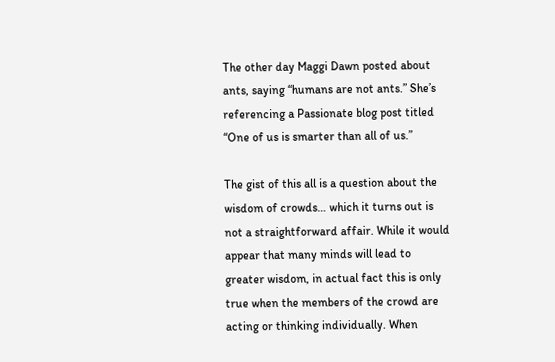The other day Maggi Dawn posted about ants, saying “humans are not ants.” She’s referencing a Passionate blog post titled “One of us is smarter than all of us.”

The gist of this all is a question about the wisdom of crowds… which it turns out is not a straightforward affair. While it would appear that many minds will lead to greater wisdom, in actual fact this is only true when the members of the crowd are acting or thinking individually. When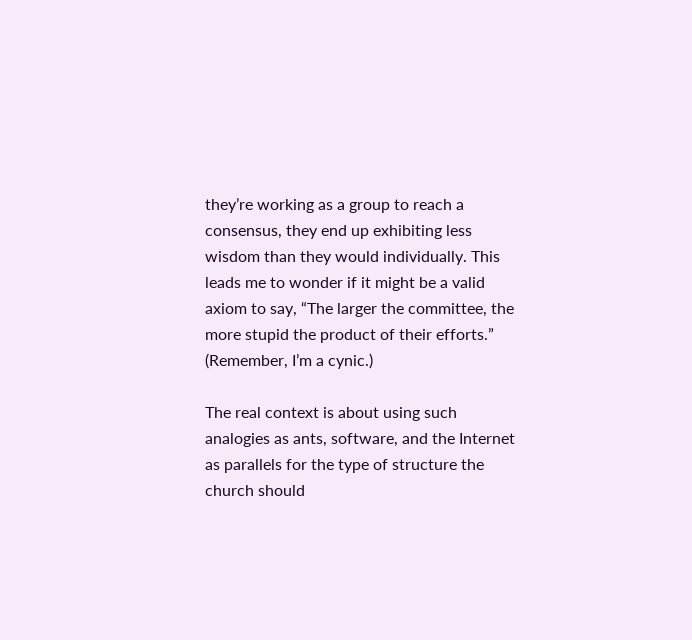they’re working as a group to reach a consensus, they end up exhibiting less wisdom than they would individually. This leads me to wonder if it might be a valid axiom to say, “The larger the committee, the more stupid the product of their efforts.” (Remember, I’m a cynic.)

The real context is about using such analogies as ants, software, and the Internet as parallels for the type of structure the church should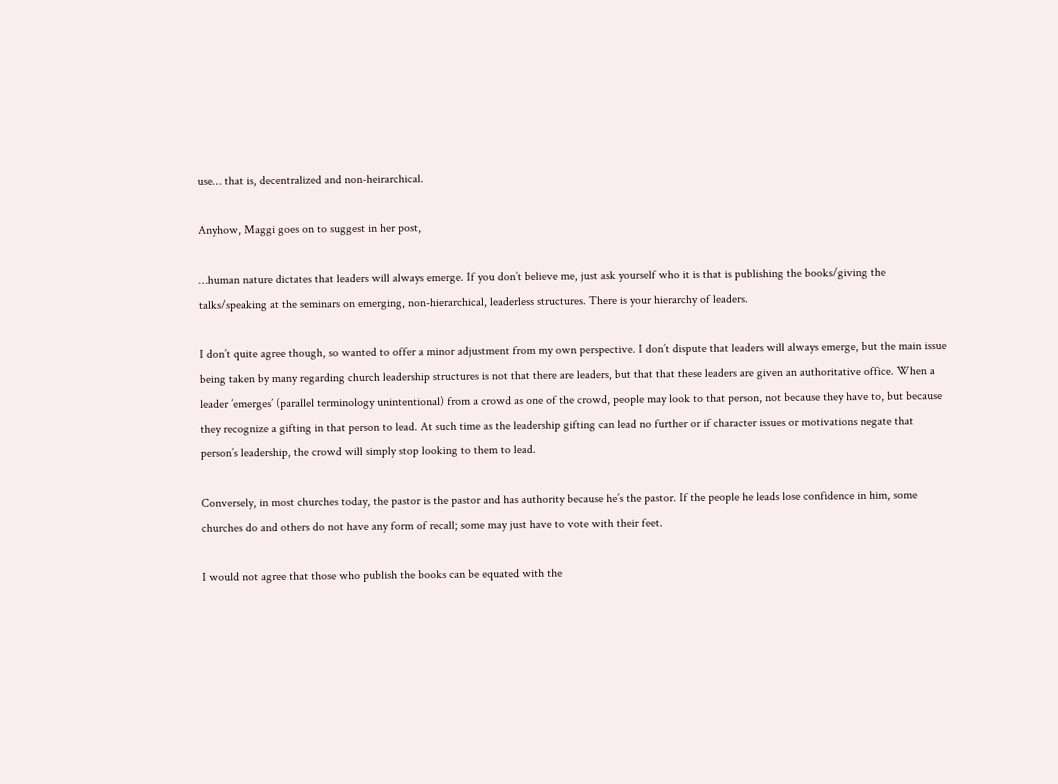use… that is, decentralized and non-heirarchical.

Anyhow, Maggi goes on to suggest in her post,

…human nature dictates that leaders will always emerge. If you don’t believe me, just ask yourself who it is that is publishing the books/giving the talks/speaking at the seminars on emerging, non-hierarchical, leaderless structures. There is your hierarchy of leaders.

I don’t quite agree though, so wanted to offer a minor adjustment from my own perspective. I don’t dispute that leaders will always emerge, but the main issue being taken by many regarding church leadership structures is not that there are leaders, but that that these leaders are given an authoritative office. When a leader ’emerges’ (parallel terminology unintentional) from a crowd as one of the crowd, people may look to that person, not because they have to, but because they recognize a gifting in that person to lead. At such time as the leadership gifting can lead no further or if character issues or motivations negate that person’s leadership, the crowd will simply stop looking to them to lead.

Conversely, in most churches today, the pastor is the pastor and has authority because he’s the pastor. If the people he leads lose confidence in him, some churches do and others do not have any form of recall; some may just have to vote with their feet.

I would not agree that those who publish the books can be equated with the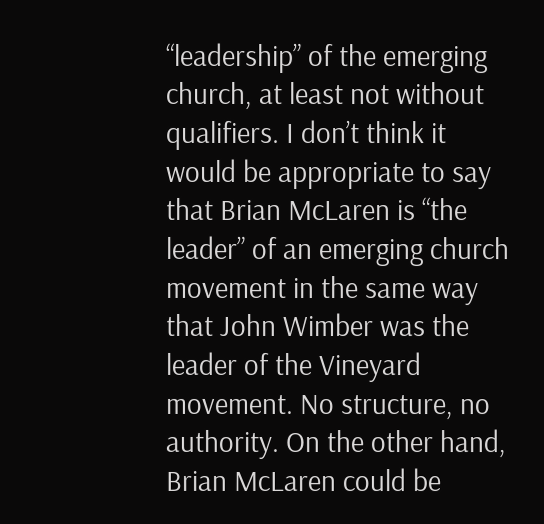“leadership” of the emerging church, at least not without qualifiers. I don’t think it would be appropriate to say that Brian McLaren is “the leader” of an emerging church movement in the same way that John Wimber was the leader of the Vineyard movement. No structure, no authority. On the other hand, Brian McLaren could be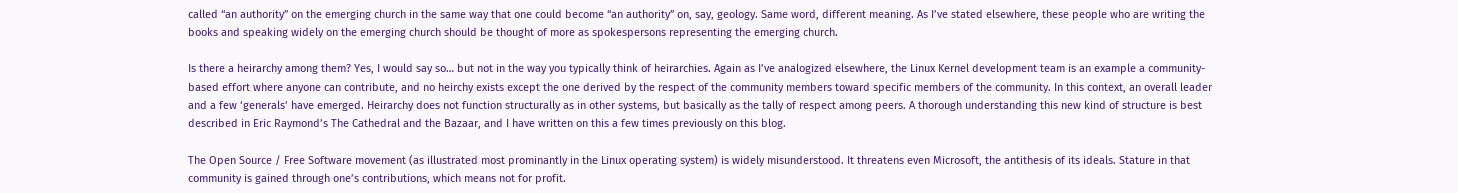called “an authority” on the emerging church in the same way that one could become “an authority” on, say, geology. Same word, different meaning. As I’ve stated elsewhere, these people who are writing the books and speaking widely on the emerging church should be thought of more as spokespersons representing the emerging church.

Is there a heirarchy among them? Yes, I would say so… but not in the way you typically think of heirarchies. Again as I’ve analogized elsewhere, the Linux Kernel development team is an example a community-based effort where anyone can contribute, and no heirchy exists except the one derived by the respect of the community members toward specific members of the community. In this context, an overall leader and a few ‘generals’ have emerged. Heirarchy does not function structurally as in other systems, but basically as the tally of respect among peers. A thorough understanding this new kind of structure is best described in Eric Raymond’s The Cathedral and the Bazaar, and I have written on this a few times previously on this blog.

The Open Source / Free Software movement (as illustrated most prominantly in the Linux operating system) is widely misunderstood. It threatens even Microsoft, the antithesis of its ideals. Stature in that community is gained through one’s contributions, which means not for profit.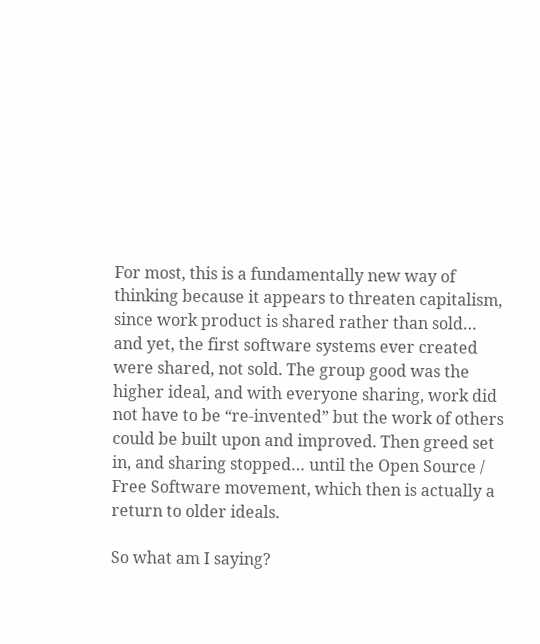For most, this is a fundamentally new way of thinking because it appears to threaten capitalism, since work product is shared rather than sold… and yet, the first software systems ever created were shared, not sold. The group good was the higher ideal, and with everyone sharing, work did not have to be “re-invented” but the work of others could be built upon and improved. Then greed set in, and sharing stopped… until the Open Source / Free Software movement, which then is actually a return to older ideals.

So what am I saying?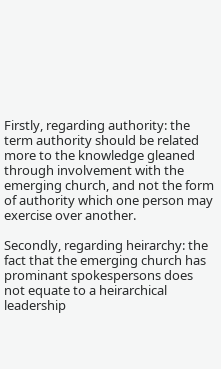Firstly, regarding authority: the term authority should be related more to the knowledge gleaned through involvement with the emerging church, and not the form of authority which one person may exercise over another.

Secondly, regarding heirarchy: the fact that the emerging church has prominant spokespersons does not equate to a heirarchical leadership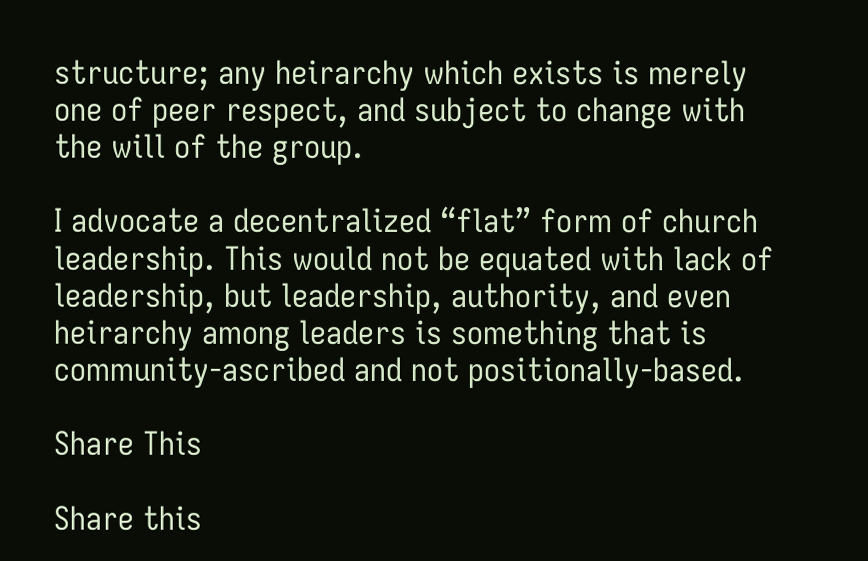structure; any heirarchy which exists is merely one of peer respect, and subject to change with the will of the group.

I advocate a decentralized “flat” form of church leadership. This would not be equated with lack of leadership, but leadership, authority, and even heirarchy among leaders is something that is community-ascribed and not positionally-based.

Share This

Share this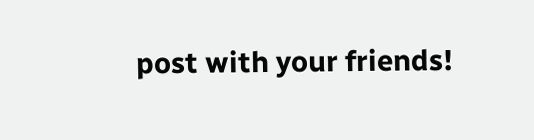post with your friends!